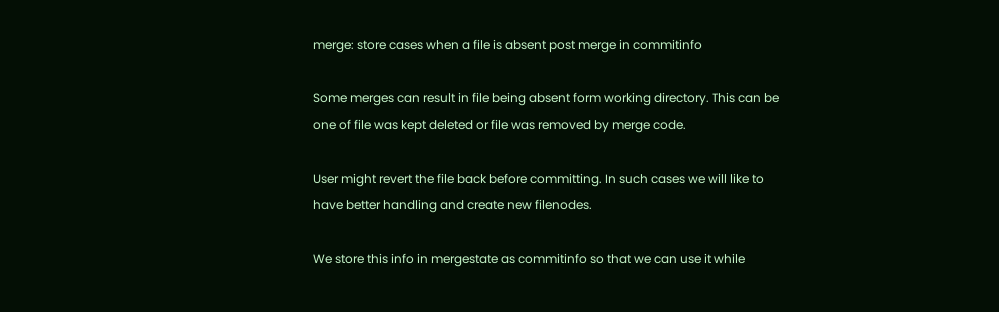merge: store cases when a file is absent post merge in commitinfo

Some merges can result in file being absent form working directory. This can be
one of file was kept deleted or file was removed by merge code.

User might revert the file back before committing. In such cases we will like to
have better handling and create new filenodes.

We store this info in mergestate as commitinfo so that we can use it while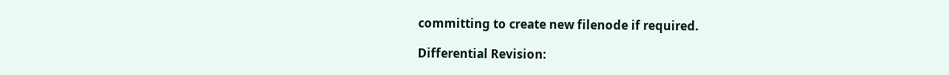committing to create new filenode if required.

Differential Revision: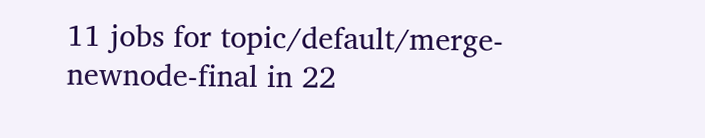11 jobs for topic/default/merge-newnode-final in 22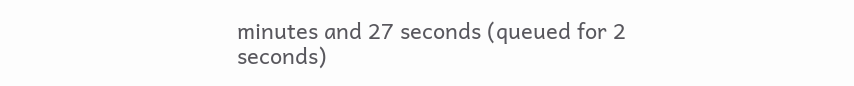minutes and 27 seconds (queued for 2 seconds)